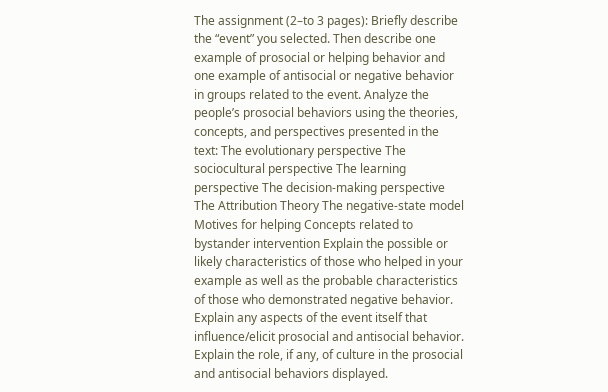The assignment (2–to 3 pages): Briefly describe the “event” you selected. Then describe one example of prosocial or helping behavior and one example of antisocial or negative behavior in groups related to the event. Analyze the people’s prosocial behaviors using the theories, concepts, and perspectives presented in the text: The evolutionary perspective The sociocultural perspective The learning perspective The decision-making perspective The Attribution Theory The negative-state model Motives for helping Concepts related to bystander intervention Explain the possible or likely characteristics of those who helped in your example as well as the probable characteristics of those who demonstrated negative behavior. Explain any aspects of the event itself that influence/elicit prosocial and antisocial behavior. Explain the role, if any, of culture in the prosocial and antisocial behaviors displayed.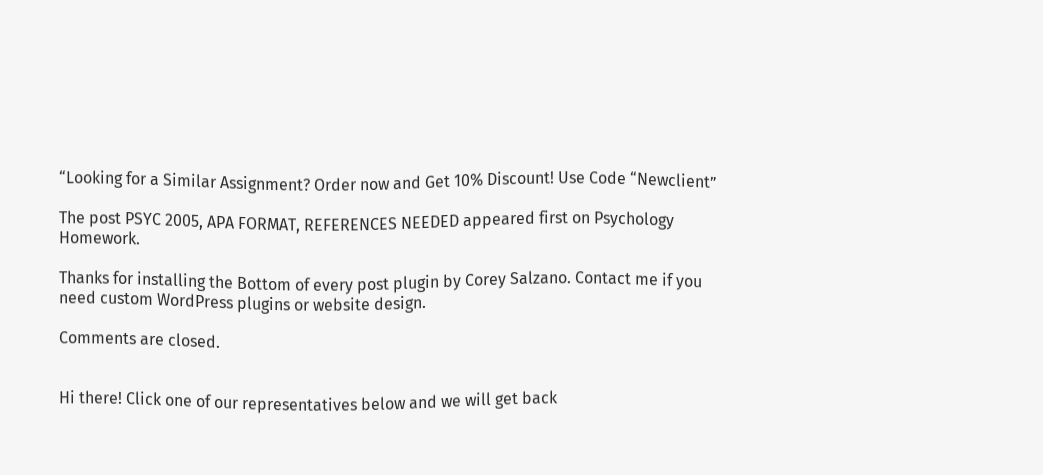“Looking for a Similar Assignment? Order now and Get 10% Discount! Use Code “Newclient”

The post PSYC 2005, APA FORMAT, REFERENCES NEEDED appeared first on Psychology Homework.

Thanks for installing the Bottom of every post plugin by Corey Salzano. Contact me if you need custom WordPress plugins or website design.

Comments are closed.


Hi there! Click one of our representatives below and we will get back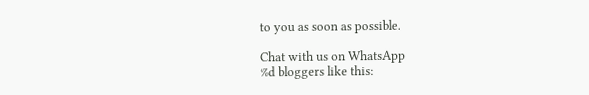to you as soon as possible.

Chat with us on WhatsApp
%d bloggers like this: